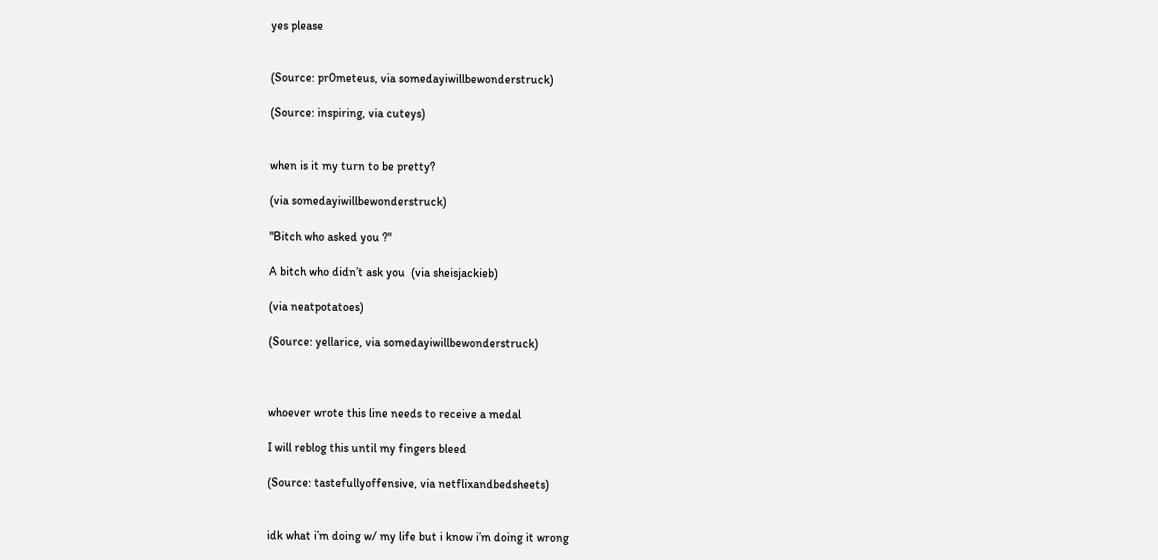yes please


(Source: pr0meteus, via somedayiwillbewonderstruck)

(Source: inspiring, via cuteys)


when is it my turn to be pretty?

(via somedayiwillbewonderstruck)

"Bitch who asked you ?"

A bitch who didn’t ask you  (via sheisjackieb)

(via neatpotatoes)

(Source: yellarice, via somedayiwillbewonderstruck)



whoever wrote this line needs to receive a medal

I will reblog this until my fingers bleed

(Source: tastefullyoffensive, via netflixandbedsheets)


idk what i’m doing w/ my life but i know i’m doing it wrong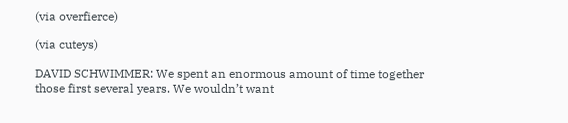(via overfierce)

(via cuteys)

DAVID SCHWIMMER: We spent an enormous amount of time together those first several years. We wouldn’t want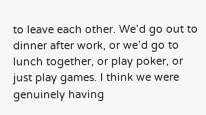to leave each other. We’d go out to dinner after work, or we’d go to lunch together, or play poker, or just play games. I think we were genuinely having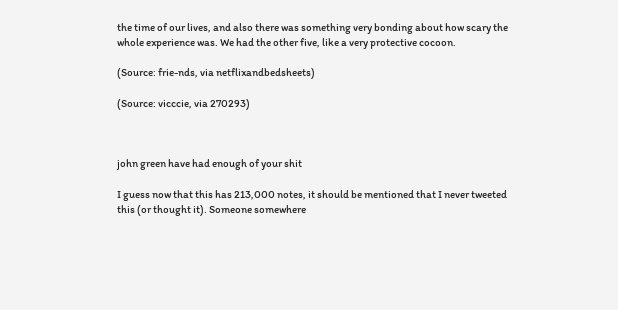the time of our lives, and also there was something very bonding about how scary the whole experience was. We had the other five, like a very protective cocoon.

(Source: frie-nds, via netflixandbedsheets)

(Source: vicccie, via 270293)



john green have had enough of your shit

I guess now that this has 213,000 notes, it should be mentioned that I never tweeted this (or thought it). Someone somewhere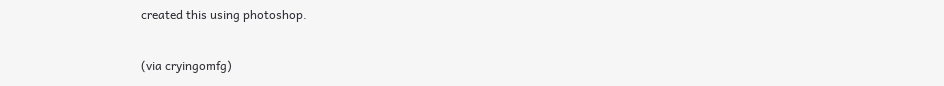created this using photoshop.

(via cryingomfg)